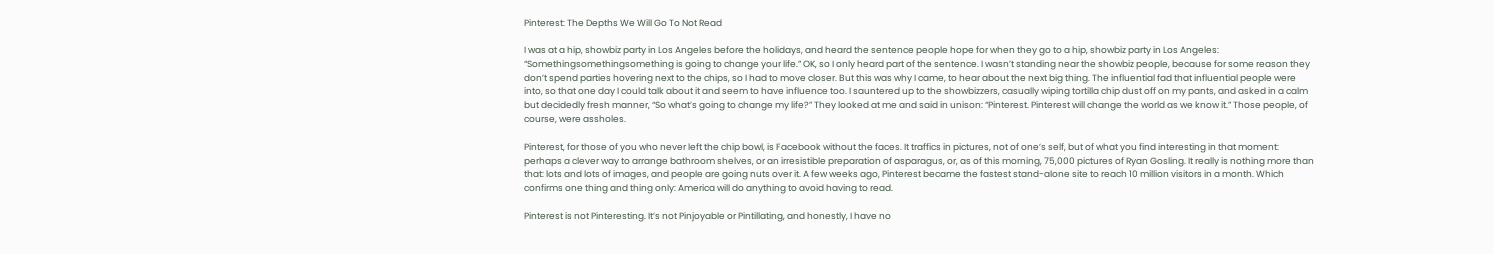Pinterest: The Depths We Will Go To Not Read

I was at a hip, showbiz party in Los Angeles before the holidays, and heard the sentence people hope for when they go to a hip, showbiz party in Los Angeles: “Somethingsomethingsomething is going to change your life.” OK, so I only heard part of the sentence. I wasn’t standing near the showbiz people, because for some reason they don’t spend parties hovering next to the chips, so I had to move closer. But this was why I came, to hear about the next big thing. The influential fad that influential people were into, so that one day I could talk about it and seem to have influence too. I sauntered up to the showbizzers, casually wiping tortilla chip dust off on my pants, and asked in a calm but decidedly fresh manner, “So what’s going to change my life?” They looked at me and said in unison: “Pinterest. Pinterest will change the world as we know it.” Those people, of course, were assholes.

Pinterest, for those of you who never left the chip bowl, is Facebook without the faces. It traffics in pictures, not of one’s self, but of what you find interesting in that moment: perhaps a clever way to arrange bathroom shelves, or an irresistible preparation of asparagus, or, as of this morning, 75,000 pictures of Ryan Gosling. It really is nothing more than that: lots and lots of images, and people are going nuts over it. A few weeks ago, Pinterest became the fastest stand-alone site to reach 10 million visitors in a month. Which confirms one thing and thing only: America will do anything to avoid having to read.

Pinterest is not Pinteresting. It’s not Pinjoyable or Pintillating, and honestly, I have no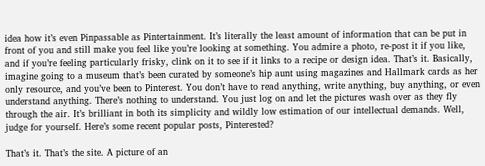idea how it’s even Pinpassable as Pintertainment. It’s literally the least amount of information that can be put in front of you and still make you feel like you’re looking at something. You admire a photo, re-post it if you like, and if you’re feeling particularly frisky, clink on it to see if it links to a recipe or design idea. That’s it. Basically, imagine going to a museum that’s been curated by someone’s hip aunt using magazines and Hallmark cards as her only resource, and you’ve been to Pinterest. You don’t have to read anything, write anything, buy anything, or even understand anything. There’s nothing to understand. You just log on and let the pictures wash over as they fly through the air. It’s brilliant in both its simplicity and wildly low estimation of our intellectual demands. Well, judge for yourself. Here’s some recent popular posts, Pinterested?

That’s it. That’s the site. A picture of an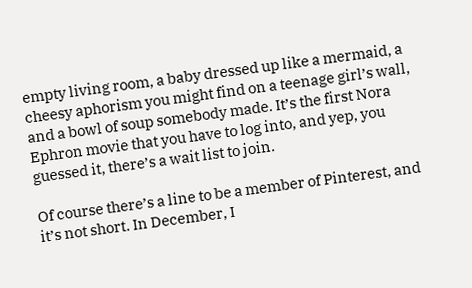empty living room, a baby dressed up like a mermaid, a cheesy aphorism you might find on a teenage girl’s wall, and a bowl of soup somebody made. It’s the first Nora Ephron movie that you have to log into, and yep, you guessed it, there’s a wait list to join.

Of course there’s a line to be a member of Pinterest, and it’s not short. In December, I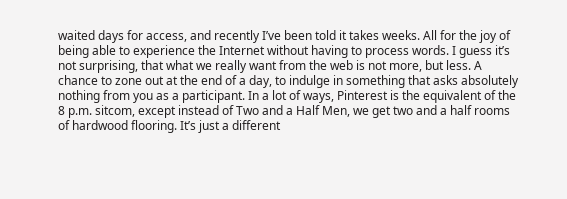waited days for access, and recently I’ve been told it takes weeks. All for the joy of being able to experience the Internet without having to process words. I guess it’s not surprising, that what we really want from the web is not more, but less. A chance to zone out at the end of a day, to indulge in something that asks absolutely nothing from you as a participant. In a lot of ways, Pinterest is the equivalent of the 8 p.m. sitcom, except instead of Two and a Half Men, we get two and a half rooms of hardwood flooring. It’s just a different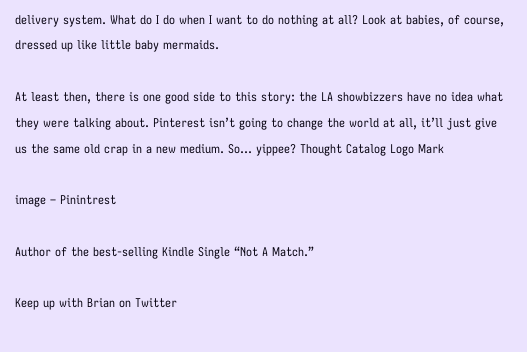delivery system. What do I do when I want to do nothing at all? Look at babies, of course, dressed up like little baby mermaids.

At least then, there is one good side to this story: the LA showbizzers have no idea what they were talking about. Pinterest isn’t going to change the world at all, it’ll just give us the same old crap in a new medium. So… yippee? Thought Catalog Logo Mark

image – Pinintrest

Author of the best-selling Kindle Single “Not A Match.”

Keep up with Brian on Twitter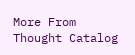More From Thought Catalog